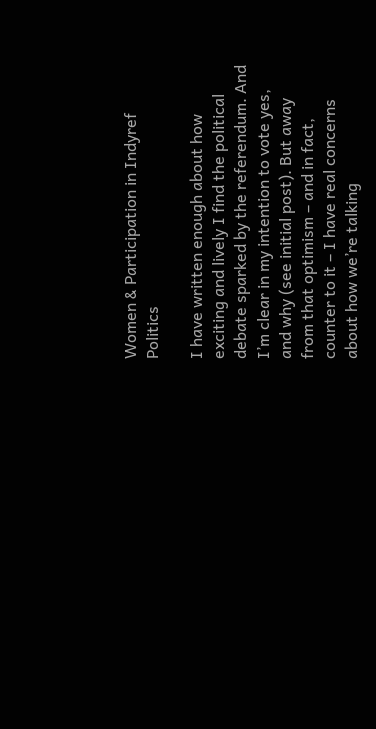Women & Participation in Indyref Politics

I have written enough about how exciting and lively I find the political debate sparked by the referendum. And I’m clear in my intention to vote yes, and why (see initial post). But away from that optimism – and in fact, counter to it – I have real concerns about how we’re talking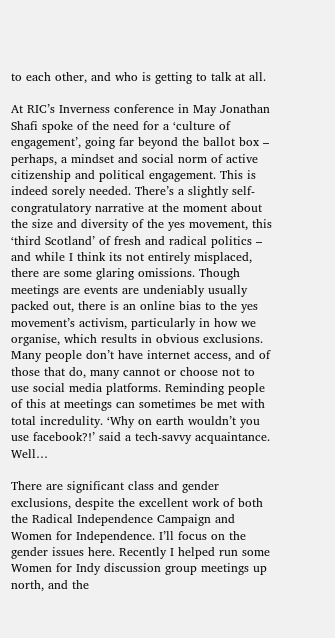to each other, and who is getting to talk at all.

At RIC’s Inverness conference in May Jonathan Shafi spoke of the need for a ‘culture of engagement’, going far beyond the ballot box – perhaps, a mindset and social norm of active citizenship and political engagement. This is indeed sorely needed. There’s a slightly self-congratulatory narrative at the moment about the size and diversity of the yes movement, this ‘third Scotland’ of fresh and radical politics – and while I think its not entirely misplaced, there are some glaring omissions. Though meetings are events are undeniably usually packed out, there is an online bias to the yes movement’s activism, particularly in how we organise, which results in obvious exclusions. Many people don’t have internet access, and of those that do, many cannot or choose not to use social media platforms. Reminding people of this at meetings can sometimes be met with total incredulity. ‘Why on earth wouldn’t you use facebook?!’ said a tech-savvy acquaintance. Well…

There are significant class and gender exclusions, despite the excellent work of both the Radical Independence Campaign and Women for Independence. I’ll focus on the gender issues here. Recently I helped run some Women for Indy discussion group meetings up north, and the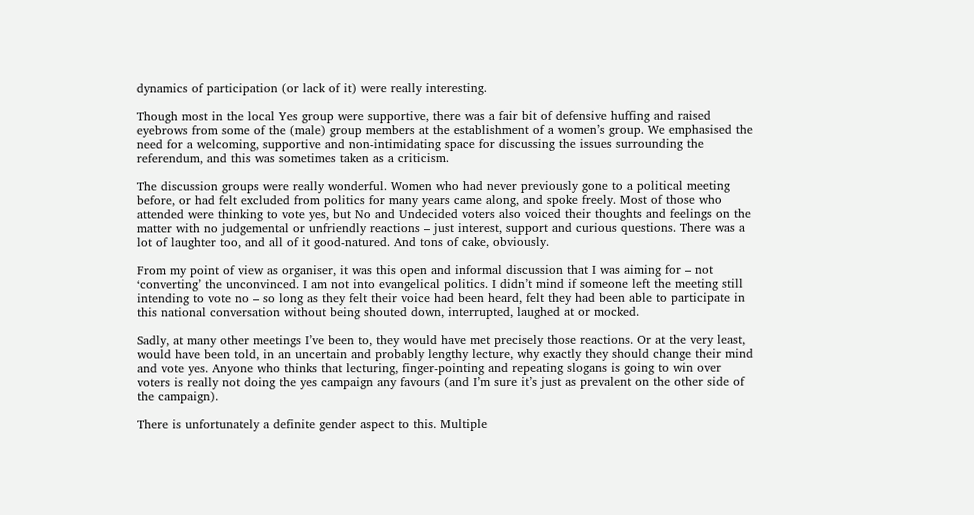dynamics of participation (or lack of it) were really interesting.

Though most in the local Yes group were supportive, there was a fair bit of defensive huffing and raised eyebrows from some of the (male) group members at the establishment of a women’s group. We emphasised the need for a welcoming, supportive and non-intimidating space for discussing the issues surrounding the referendum, and this was sometimes taken as a criticism.

The discussion groups were really wonderful. Women who had never previously gone to a political meeting before, or had felt excluded from politics for many years came along, and spoke freely. Most of those who attended were thinking to vote yes, but No and Undecided voters also voiced their thoughts and feelings on the matter with no judgemental or unfriendly reactions – just interest, support and curious questions. There was a lot of laughter too, and all of it good-natured. And tons of cake, obviously.

From my point of view as organiser, it was this open and informal discussion that I was aiming for – not ‘converting’ the unconvinced. I am not into evangelical politics. I didn’t mind if someone left the meeting still intending to vote no – so long as they felt their voice had been heard, felt they had been able to participate in this national conversation without being shouted down, interrupted, laughed at or mocked.

Sadly, at many other meetings I’ve been to, they would have met precisely those reactions. Or at the very least, would have been told, in an uncertain and probably lengthy lecture, why exactly they should change their mind and vote yes. Anyone who thinks that lecturing, finger-pointing and repeating slogans is going to win over voters is really not doing the yes campaign any favours (and I’m sure it’s just as prevalent on the other side of the campaign).

There is unfortunately a definite gender aspect to this. Multiple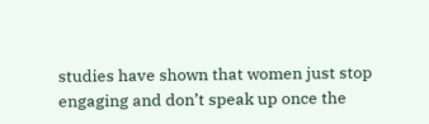studies have shown that women just stop engaging and don’t speak up once the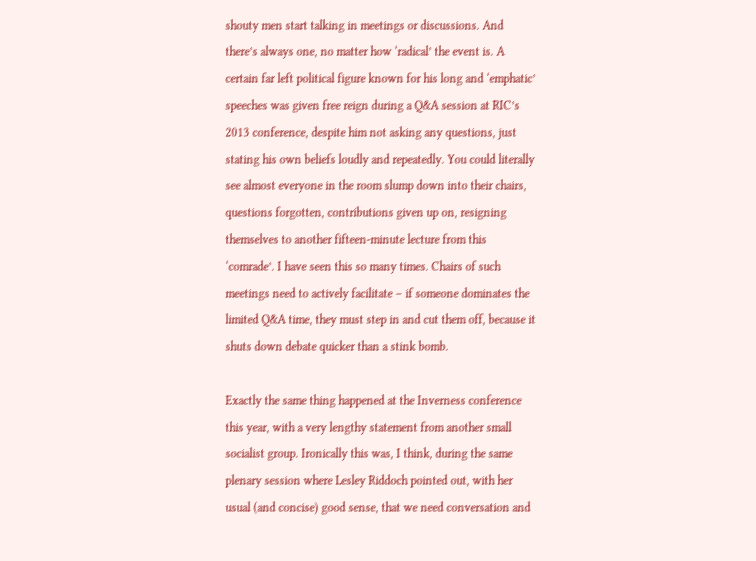shouty men start talking in meetings or discussions. And there’s always one, no matter how ‘radical’ the event is. A certain far left political figure known for his long and ‘emphatic’ speeches was given free reign during a Q&A session at RIC’s 2013 conference, despite him not asking any questions, just stating his own beliefs loudly and repeatedly. You could literally see almost everyone in the room slump down into their chairs, questions forgotten, contributions given up on, resigning themselves to another fifteen-minute lecture from this ‘comrade’. I have seen this so many times. Chairs of such meetings need to actively facilitate – if someone dominates the limited Q&A time, they must step in and cut them off, because it shuts down debate quicker than a stink bomb.

Exactly the same thing happened at the Inverness conference this year, with a very lengthy statement from another small socialist group. Ironically this was, I think, during the same plenary session where Lesley Riddoch pointed out, with her usual (and concise) good sense, that we need conversation and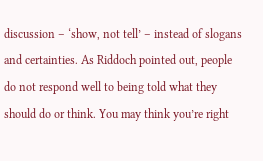discussion – ‘show, not tell’ – instead of slogans and certainties. As Riddoch pointed out, people do not respond well to being told what they should do or think. You may think you’re right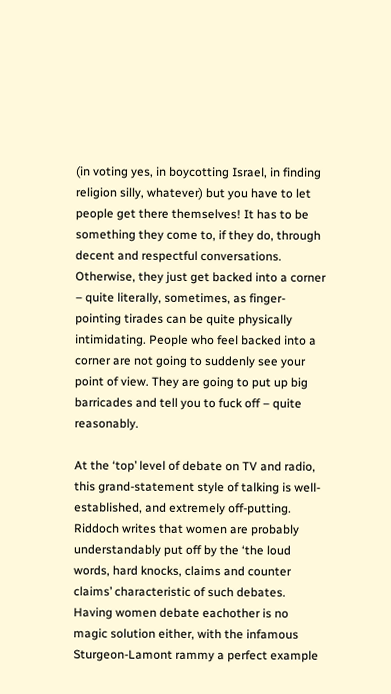(in voting yes, in boycotting Israel, in finding religion silly, whatever) but you have to let people get there themselves! It has to be something they come to, if they do, through decent and respectful conversations. Otherwise, they just get backed into a corner – quite literally, sometimes, as finger-pointing tirades can be quite physically intimidating. People who feel backed into a corner are not going to suddenly see your point of view. They are going to put up big barricades and tell you to fuck off – quite reasonably.

At the ‘top’ level of debate on TV and radio, this grand-statement style of talking is well-established, and extremely off-putting. Riddoch writes that women are probably understandably put off by the ‘the loud words, hard knocks, claims and counter claims’ characteristic of such debates. Having women debate eachother is no magic solution either, with the infamous Sturgeon-Lamont rammy a perfect example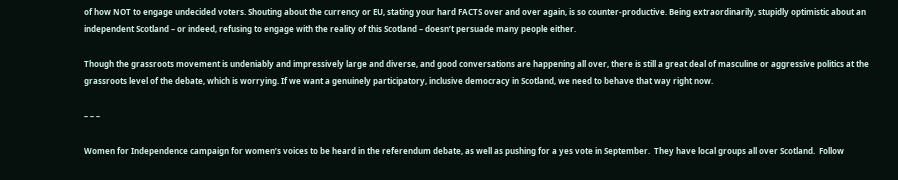of how NOT to engage undecided voters. Shouting about the currency or EU, stating your hard FACTS over and over again, is so counter-productive. Being extraordinarily, stupidly optimistic about an independent Scotland – or indeed, refusing to engage with the reality of this Scotland – doesn’t persuade many people either.

Though the grassroots movement is undeniably and impressively large and diverse, and good conversations are happening all over, there is still a great deal of masculine or aggressive politics at the grassroots level of the debate, which is worrying. If we want a genuinely participatory, inclusive democracy in Scotland, we need to behave that way right now.

– – –

Women for Independence campaign for women’s voices to be heard in the referendum debate, as well as pushing for a yes vote in September.  They have local groups all over Scotland.  Follow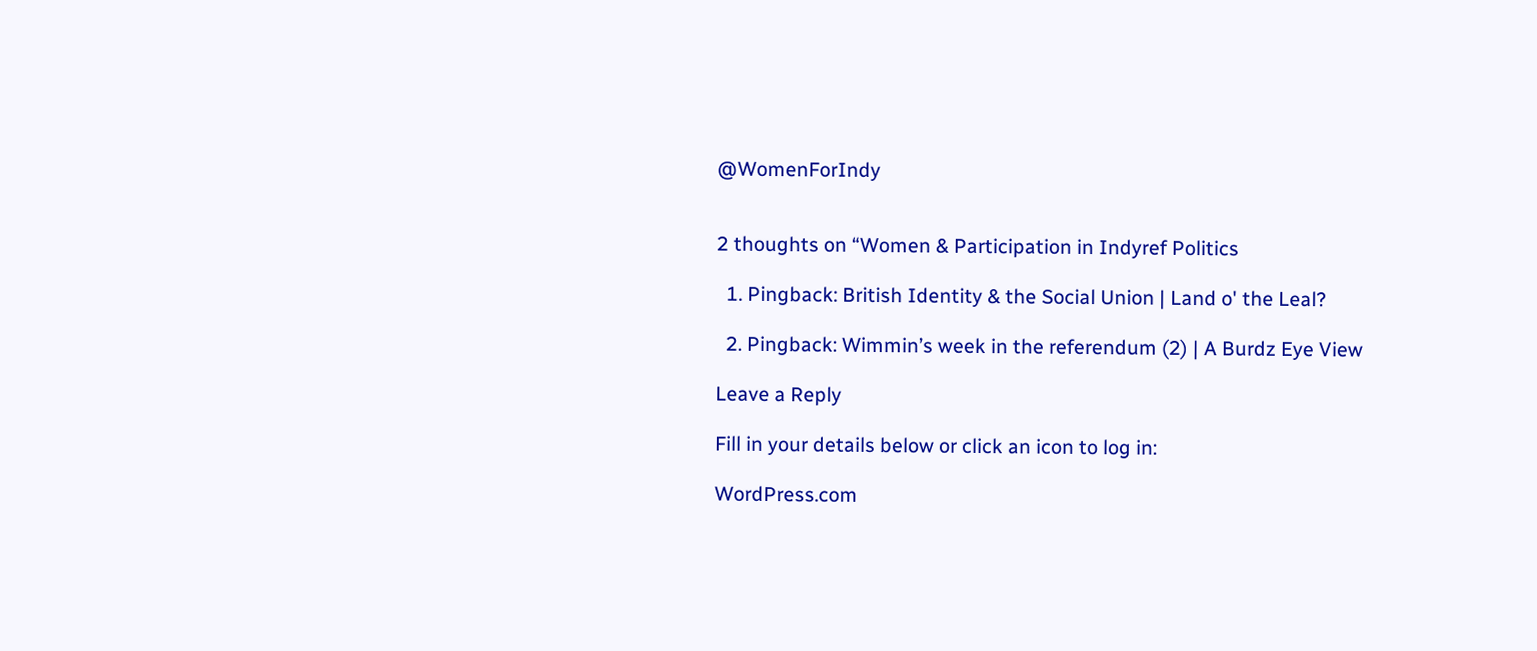@WomenForIndy


2 thoughts on “Women & Participation in Indyref Politics

  1. Pingback: British Identity & the Social Union | Land o' the Leal?

  2. Pingback: Wimmin’s week in the referendum (2) | A Burdz Eye View

Leave a Reply

Fill in your details below or click an icon to log in:

WordPress.com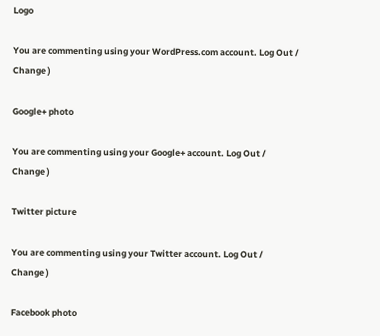Logo

You are commenting using your WordPress.com account. Log Out /  Change )

Google+ photo

You are commenting using your Google+ account. Log Out /  Change )

Twitter picture

You are commenting using your Twitter account. Log Out /  Change )

Facebook photo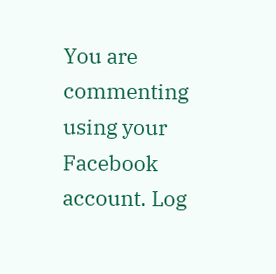You are commenting using your Facebook account. Log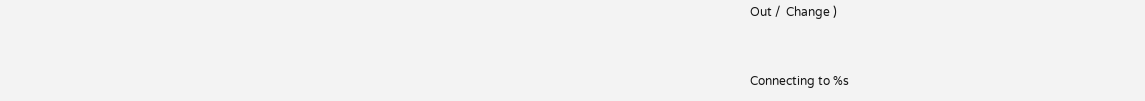Out /  Change )


Connecting to %s